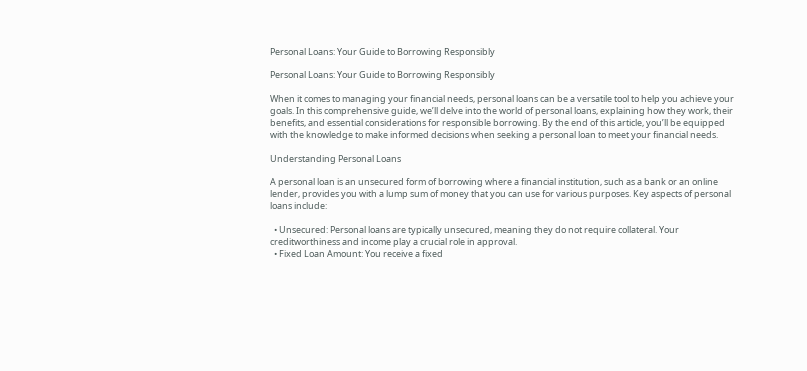Personal Loans: Your Guide to Borrowing Responsibly

Personal Loans: Your Guide to Borrowing Responsibly

When it comes to managing your financial needs, personal loans can be a versatile tool to help you achieve your goals. In this comprehensive guide, we’ll delve into the world of personal loans, explaining how they work, their benefits, and essential considerations for responsible borrowing. By the end of this article, you’ll be equipped with the knowledge to make informed decisions when seeking a personal loan to meet your financial needs.

Understanding Personal Loans

A personal loan is an unsecured form of borrowing where a financial institution, such as a bank or an online lender, provides you with a lump sum of money that you can use for various purposes. Key aspects of personal loans include:

  • Unsecured: Personal loans are typically unsecured, meaning they do not require collateral. Your creditworthiness and income play a crucial role in approval.
  • Fixed Loan Amount: You receive a fixed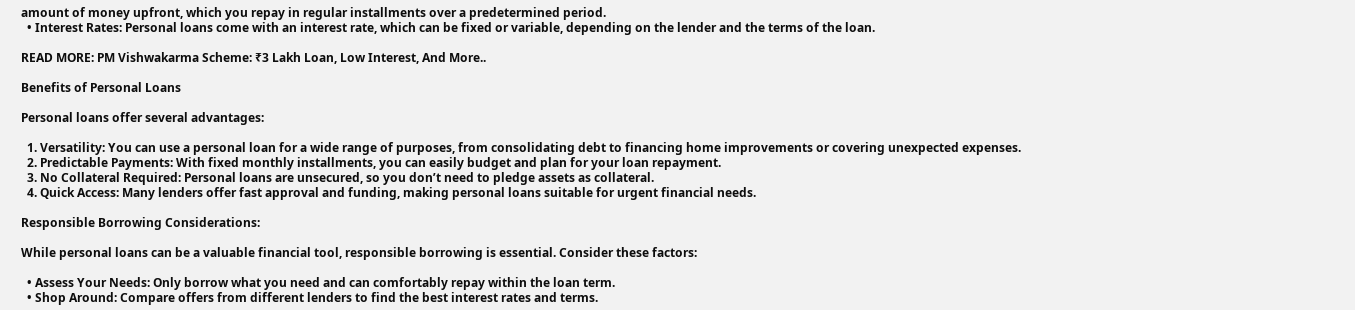amount of money upfront, which you repay in regular installments over a predetermined period.
  • Interest Rates: Personal loans come with an interest rate, which can be fixed or variable, depending on the lender and the terms of the loan.

READ MORE: PM Vishwakarma Scheme: ₹3 Lakh Loan, Low Interest, And More..

Benefits of Personal Loans

Personal loans offer several advantages:

  1. Versatility: You can use a personal loan for a wide range of purposes, from consolidating debt to financing home improvements or covering unexpected expenses.
  2. Predictable Payments: With fixed monthly installments, you can easily budget and plan for your loan repayment.
  3. No Collateral Required: Personal loans are unsecured, so you don’t need to pledge assets as collateral.
  4. Quick Access: Many lenders offer fast approval and funding, making personal loans suitable for urgent financial needs.

Responsible Borrowing Considerations:

While personal loans can be a valuable financial tool, responsible borrowing is essential. Consider these factors:

  • Assess Your Needs: Only borrow what you need and can comfortably repay within the loan term.
  • Shop Around: Compare offers from different lenders to find the best interest rates and terms.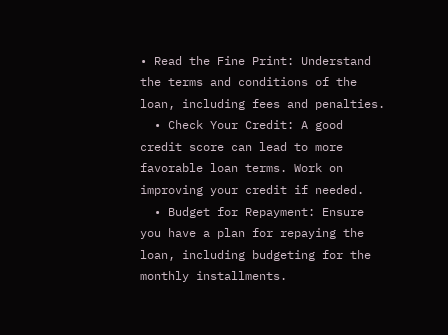• Read the Fine Print: Understand the terms and conditions of the loan, including fees and penalties.
  • Check Your Credit: A good credit score can lead to more favorable loan terms. Work on improving your credit if needed.
  • Budget for Repayment: Ensure you have a plan for repaying the loan, including budgeting for the monthly installments.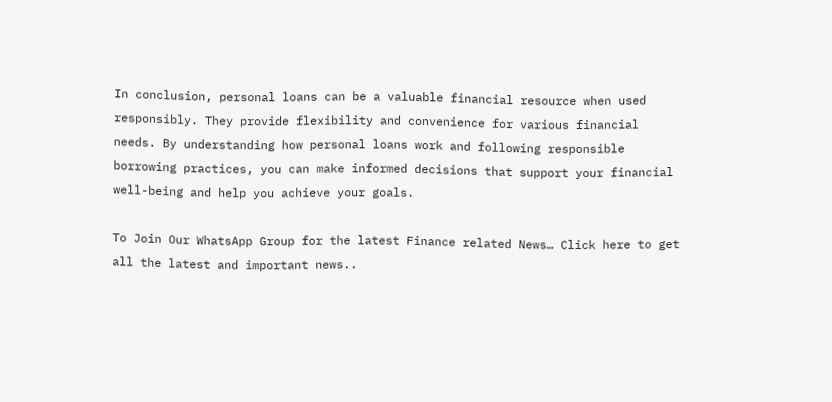In conclusion, personal loans can be a valuable financial resource when used responsibly. They provide flexibility and convenience for various financial needs. By understanding how personal loans work and following responsible borrowing practices, you can make informed decisions that support your financial well-being and help you achieve your goals.

To Join Our WhatsApp Group for the latest Finance related News… Click here to get all the latest and important news..